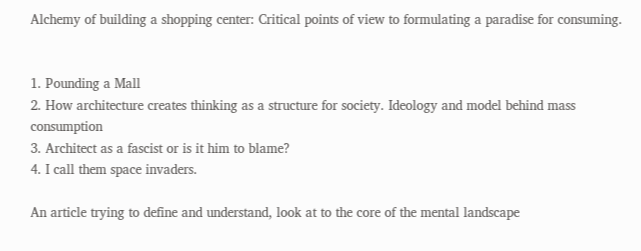Alchemy of building a shopping center: Critical points of view to formulating a paradise for consuming.


1. Pounding a Mall
2. How architecture creates thinking as a structure for society. Ideology and model behind mass consumption
3. Architect as a fascist or is it him to blame?
4. I call them space invaders.

An article trying to define and understand, look at to the core of the mental landscape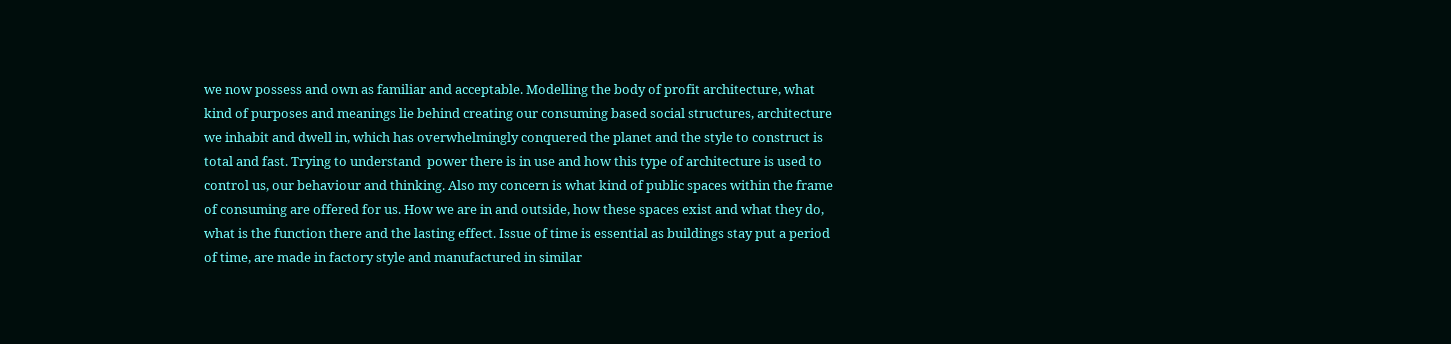we now possess and own as familiar and acceptable. Modelling the body of profit architecture, what kind of purposes and meanings lie behind creating our consuming based social structures, architecture we inhabit and dwell in, which has overwhelmingly conquered the planet and the style to construct is total and fast. Trying to understand  power there is in use and how this type of architecture is used to control us, our behaviour and thinking. Also my concern is what kind of public spaces within the frame of consuming are offered for us. How we are in and outside, how these spaces exist and what they do, what is the function there and the lasting effect. Issue of time is essential as buildings stay put a period of time, are made in factory style and manufactured in similar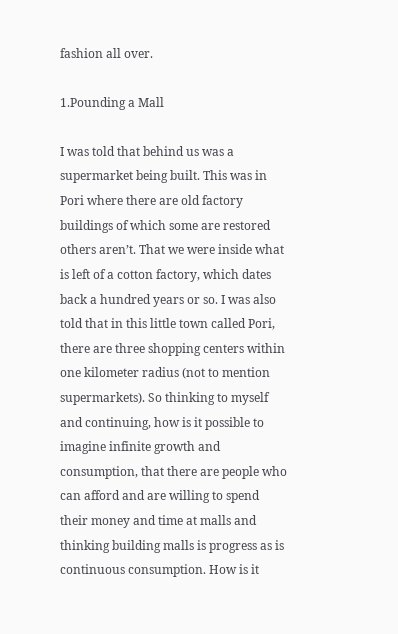fashion all over.

1.Pounding a Mall

I was told that behind us was a supermarket being built. This was in Pori where there are old factory buildings of which some are restored others aren’t. That we were inside what is left of a cotton factory, which dates back a hundred years or so. I was also told that in this little town called Pori, there are three shopping centers within one kilometer radius (not to mention supermarkets). So thinking to myself and continuing, how is it possible to imagine infinite growth and consumption, that there are people who can afford and are willing to spend their money and time at malls and thinking building malls is progress as is continuous consumption. How is it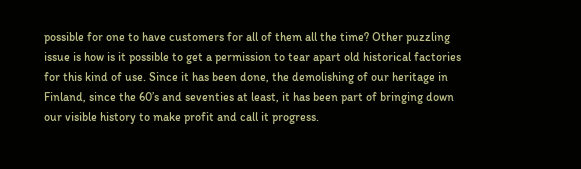possible for one to have customers for all of them all the time? Other puzzling issue is how is it possible to get a permission to tear apart old historical factories for this kind of use. Since it has been done, the demolishing of our heritage in Finland, since the 60’s and seventies at least, it has been part of bringing down our visible history to make profit and call it progress.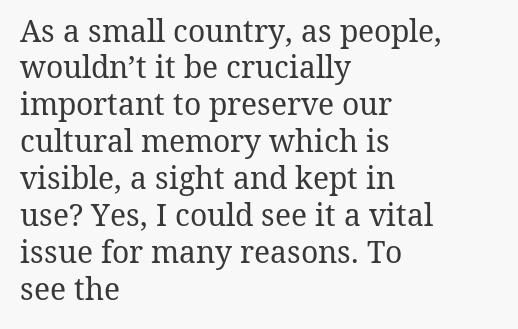As a small country, as people, wouldn’t it be crucially important to preserve our cultural memory which is visible, a sight and kept in use? Yes, I could see it a vital issue for many reasons. To see the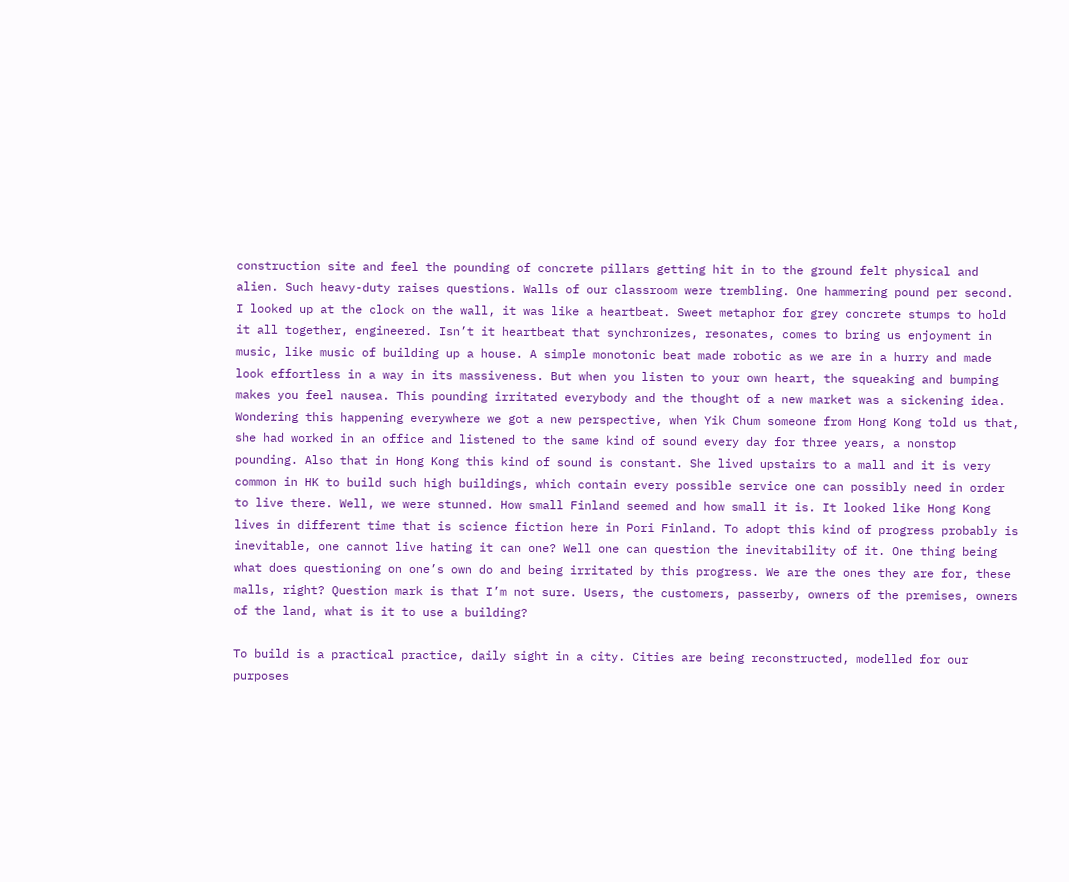construction site and feel the pounding of concrete pillars getting hit in to the ground felt physical and alien. Such heavy-duty raises questions. Walls of our classroom were trembling. One hammering pound per second. I looked up at the clock on the wall, it was like a heartbeat. Sweet metaphor for grey concrete stumps to hold it all together, engineered. Isn’t it heartbeat that synchronizes, resonates, comes to bring us enjoyment in music, like music of building up a house. A simple monotonic beat made robotic as we are in a hurry and made look effortless in a way in its massiveness. But when you listen to your own heart, the squeaking and bumping makes you feel nausea. This pounding irritated everybody and the thought of a new market was a sickening idea. Wondering this happening everywhere we got a new perspective, when Yik Chum someone from Hong Kong told us that, she had worked in an office and listened to the same kind of sound every day for three years, a nonstop pounding. Also that in Hong Kong this kind of sound is constant. She lived upstairs to a mall and it is very common in HK to build such high buildings, which contain every possible service one can possibly need in order to live there. Well, we were stunned. How small Finland seemed and how small it is. It looked like Hong Kong lives in different time that is science fiction here in Pori Finland. To adopt this kind of progress probably is inevitable, one cannot live hating it can one? Well one can question the inevitability of it. One thing being what does questioning on one’s own do and being irritated by this progress. We are the ones they are for, these malls, right? Question mark is that I’m not sure. Users, the customers, passerby, owners of the premises, owners of the land, what is it to use a building?

To build is a practical practice, daily sight in a city. Cities are being reconstructed, modelled for our purposes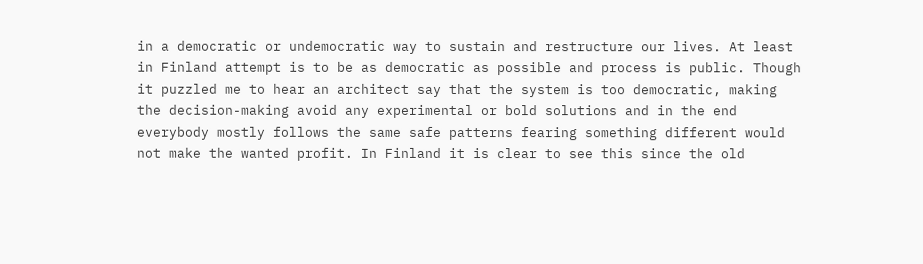in a democratic or undemocratic way to sustain and restructure our lives. At least in Finland attempt is to be as democratic as possible and process is public. Though it puzzled me to hear an architect say that the system is too democratic, making the decision-making avoid any experimental or bold solutions and in the end everybody mostly follows the same safe patterns fearing something different would not make the wanted profit. In Finland it is clear to see this since the old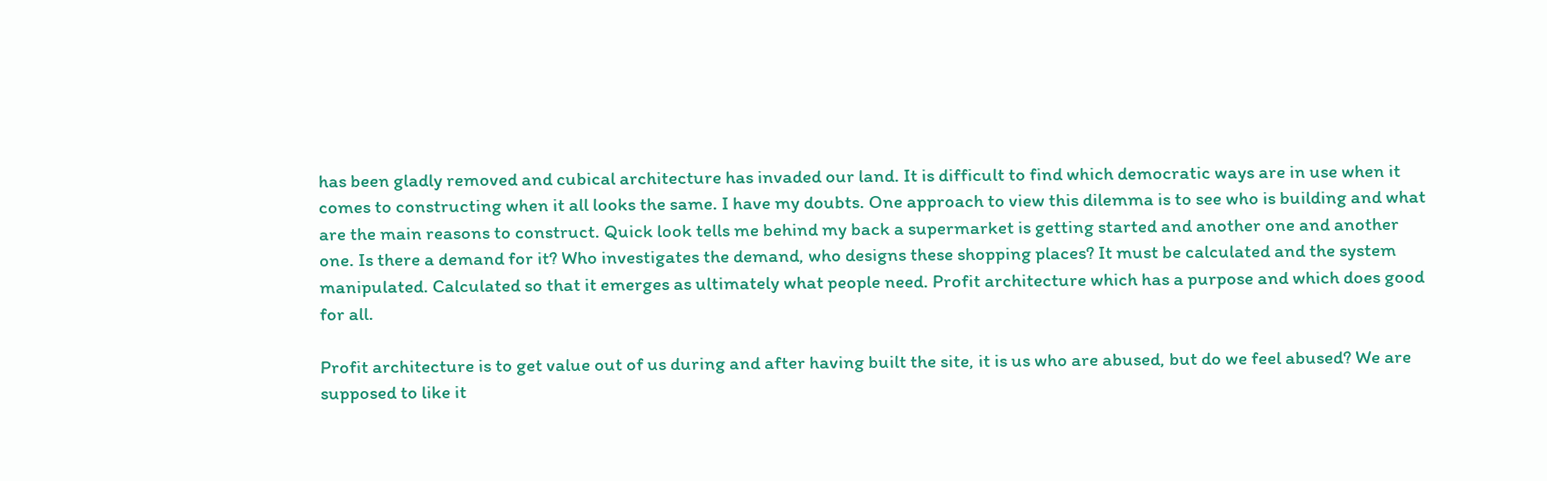has been gladly removed and cubical architecture has invaded our land. It is difficult to find which democratic ways are in use when it comes to constructing when it all looks the same. I have my doubts. One approach to view this dilemma is to see who is building and what are the main reasons to construct. Quick look tells me behind my back a supermarket is getting started and another one and another one. Is there a demand for it? Who investigates the demand, who designs these shopping places? It must be calculated and the system manipulated. Calculated so that it emerges as ultimately what people need. Profit architecture which has a purpose and which does good for all.

Profit architecture is to get value out of us during and after having built the site, it is us who are abused, but do we feel abused? We are supposed to like it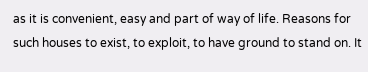as it is convenient, easy and part of way of life. Reasons for such houses to exist, to exploit, to have ground to stand on. It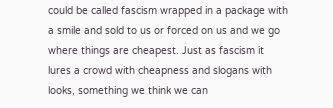could be called fascism wrapped in a package with a smile and sold to us or forced on us and we go where things are cheapest. Just as fascism it lures a crowd with cheapness and slogans with looks, something we think we can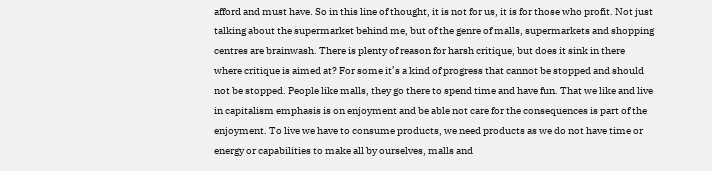afford and must have. So in this line of thought, it is not for us, it is for those who profit. Not just talking about the supermarket behind me, but of the genre of malls, supermarkets and shopping centres are brainwash. There is plenty of reason for harsh critique, but does it sink in there where critique is aimed at? For some it’s a kind of progress that cannot be stopped and should not be stopped. People like malls, they go there to spend time and have fun. That we like and live in capitalism emphasis is on enjoyment and be able not care for the consequences is part of the enjoyment. To live we have to consume products, we need products as we do not have time or energy or capabilities to make all by ourselves, malls and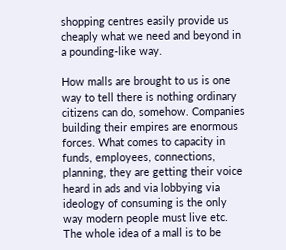shopping centres easily provide us cheaply what we need and beyond in a pounding-like way.

How malls are brought to us is one way to tell there is nothing ordinary citizens can do, somehow. Companies building their empires are enormous forces. What comes to capacity in funds, employees, connections, planning, they are getting their voice heard in ads and via lobbying via ideology of consuming is the only way modern people must live etc. The whole idea of a mall is to be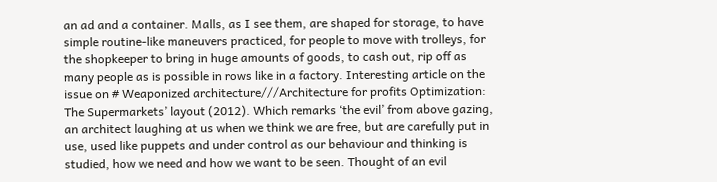an ad and a container. Malls, as I see them, are shaped for storage, to have simple routine-like maneuvers practiced, for people to move with trolleys, for the shopkeeper to bring in huge amounts of goods, to cash out, rip off as many people as is possible in rows like in a factory. Interesting article on the issue on # Weaponized architecture///Architecture for profits Optimization: The Supermarkets’ layout (2012). Which remarks ‘the evil’ from above gazing, an architect laughing at us when we think we are free, but are carefully put in use, used like puppets and under control as our behaviour and thinking is studied, how we need and how we want to be seen. Thought of an evil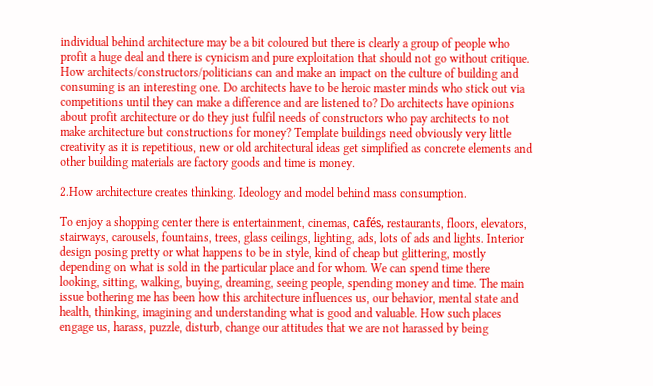individual behind architecture may be a bit coloured but there is clearly a group of people who profit a huge deal and there is cynicism and pure exploitation that should not go without critique. How architects/constructors/politicians can and make an impact on the culture of building and consuming is an interesting one. Do architects have to be heroic master minds who stick out via competitions until they can make a difference and are listened to? Do architects have opinions about profit architecture or do they just fulfil needs of constructors who pay architects to not make architecture but constructions for money? Template buildings need obviously very little creativity as it is repetitious, new or old architectural ideas get simplified as concrete elements and other building materials are factory goods and time is money.

2.How architecture creates thinking. Ideology and model behind mass consumption.

To enjoy a shopping center there is entertainment, cinemas, cafés, restaurants, floors, elevators, stairways, carousels, fountains, trees, glass ceilings, lighting, ads, lots of ads and lights. Interior design posing pretty or what happens to be in style, kind of cheap but glittering, mostly depending on what is sold in the particular place and for whom. We can spend time there looking, sitting, walking, buying, dreaming, seeing people, spending money and time. The main issue bothering me has been how this architecture influences us, our behavior, mental state and health, thinking, imagining and understanding what is good and valuable. How such places engage us, harass, puzzle, disturb, change our attitudes that we are not harassed by being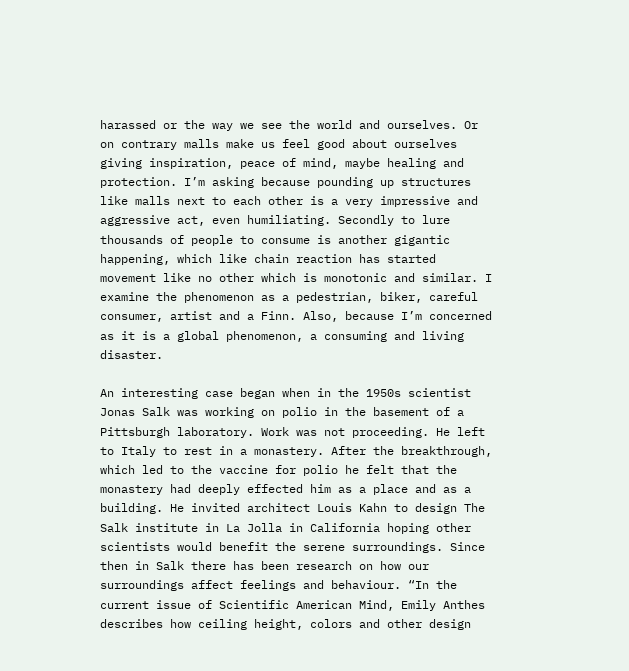harassed or the way we see the world and ourselves. Or on contrary malls make us feel good about ourselves giving inspiration, peace of mind, maybe healing and protection. I’m asking because pounding up structures like malls next to each other is a very impressive and aggressive act, even humiliating. Secondly to lure thousands of people to consume is another gigantic happening, which like chain reaction has started movement like no other which is monotonic and similar. I examine the phenomenon as a pedestrian, biker, careful consumer, artist and a Finn. Also, because I’m concerned as it is a global phenomenon, a consuming and living disaster.

An interesting case began when in the 1950s scientist Jonas Salk was working on polio in the basement of a Pittsburgh laboratory. Work was not proceeding. He left to Italy to rest in a monastery. After the breakthrough, which led to the vaccine for polio he felt that the monastery had deeply effected him as a place and as a building. He invited architect Louis Kahn to design The Salk institute in La Jolla in California hoping other scientists would benefit the serene surroundings. Since then in Salk there has been research on how our surroundings affect feelings and behaviour. “In the current issue of Scientific American Mind, Emily Anthes describes how ceiling height, colors and other design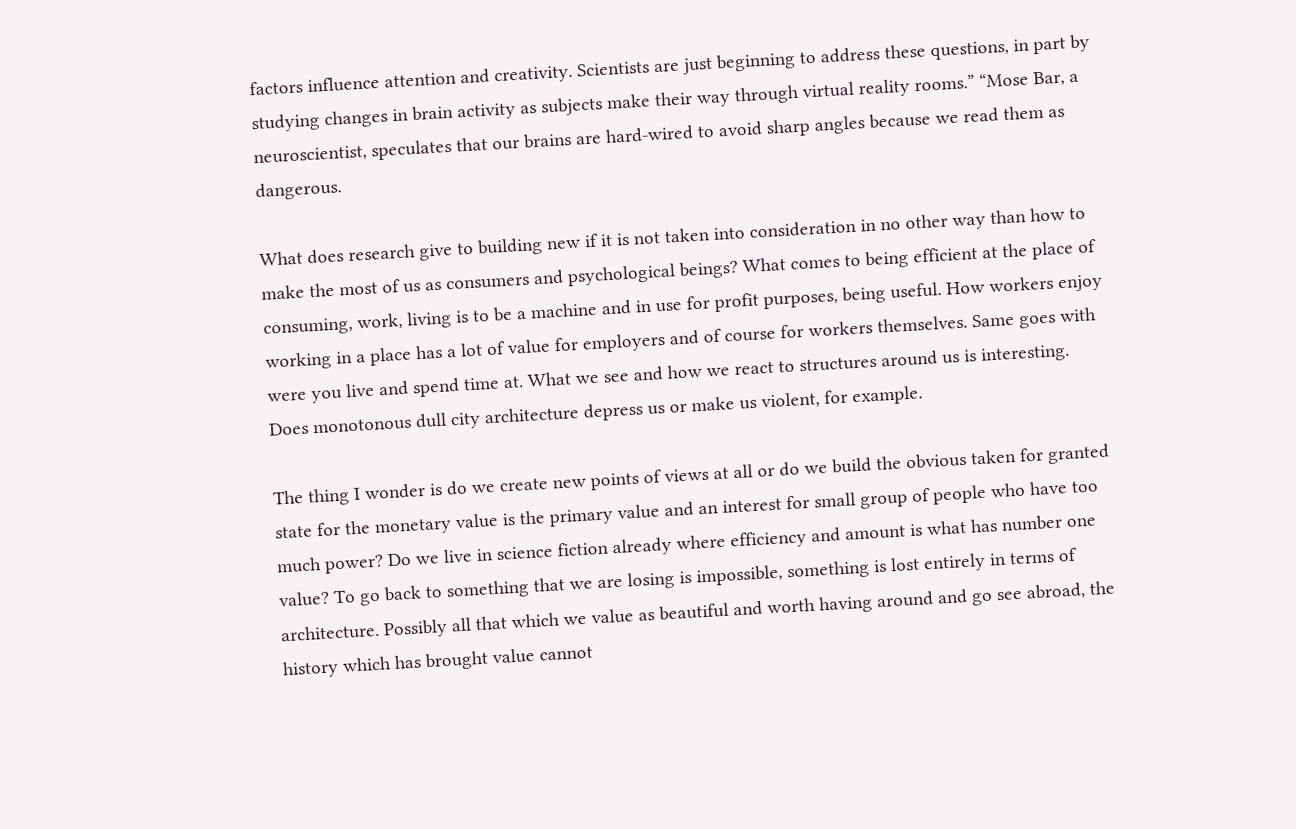factors influence attention and creativity. Scientists are just beginning to address these questions, in part by studying changes in brain activity as subjects make their way through virtual reality rooms.” “Mose Bar, a neuroscientist, speculates that our brains are hard-wired to avoid sharp angles because we read them as dangerous.

What does research give to building new if it is not taken into consideration in no other way than how to make the most of us as consumers and psychological beings? What comes to being efficient at the place of consuming, work, living is to be a machine and in use for profit purposes, being useful. How workers enjoy working in a place has a lot of value for employers and of course for workers themselves. Same goes with were you live and spend time at. What we see and how we react to structures around us is interesting. Does monotonous dull city architecture depress us or make us violent, for example.

The thing I wonder is do we create new points of views at all or do we build the obvious taken for granted state for the monetary value is the primary value and an interest for small group of people who have too much power? Do we live in science fiction already where efficiency and amount is what has number one value? To go back to something that we are losing is impossible, something is lost entirely in terms of architecture. Possibly all that which we value as beautiful and worth having around and go see abroad, the history which has brought value cannot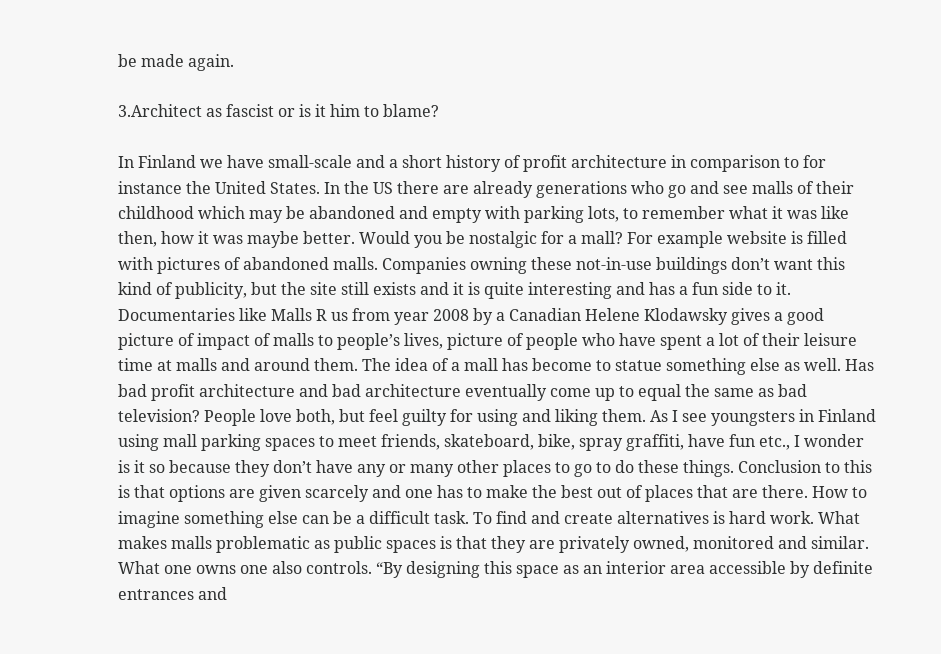be made again.

3.Architect as fascist or is it him to blame?

In Finland we have small-scale and a short history of profit architecture in comparison to for instance the United States. In the US there are already generations who go and see malls of their childhood which may be abandoned and empty with parking lots, to remember what it was like then, how it was maybe better. Would you be nostalgic for a mall? For example website is filled with pictures of abandoned malls. Companies owning these not-in-use buildings don’t want this kind of publicity, but the site still exists and it is quite interesting and has a fun side to it. Documentaries like Malls R us from year 2008 by a Canadian Helene Klodawsky gives a good picture of impact of malls to people’s lives, picture of people who have spent a lot of their leisure time at malls and around them. The idea of a mall has become to statue something else as well. Has bad profit architecture and bad architecture eventually come up to equal the same as bad television? People love both, but feel guilty for using and liking them. As I see youngsters in Finland using mall parking spaces to meet friends, skateboard, bike, spray graffiti, have fun etc., I wonder is it so because they don’t have any or many other places to go to do these things. Conclusion to this is that options are given scarcely and one has to make the best out of places that are there. How to imagine something else can be a difficult task. To find and create alternatives is hard work. What makes malls problematic as public spaces is that they are privately owned, monitored and similar. What one owns one also controls. “By designing this space as an interior area accessible by definite entrances and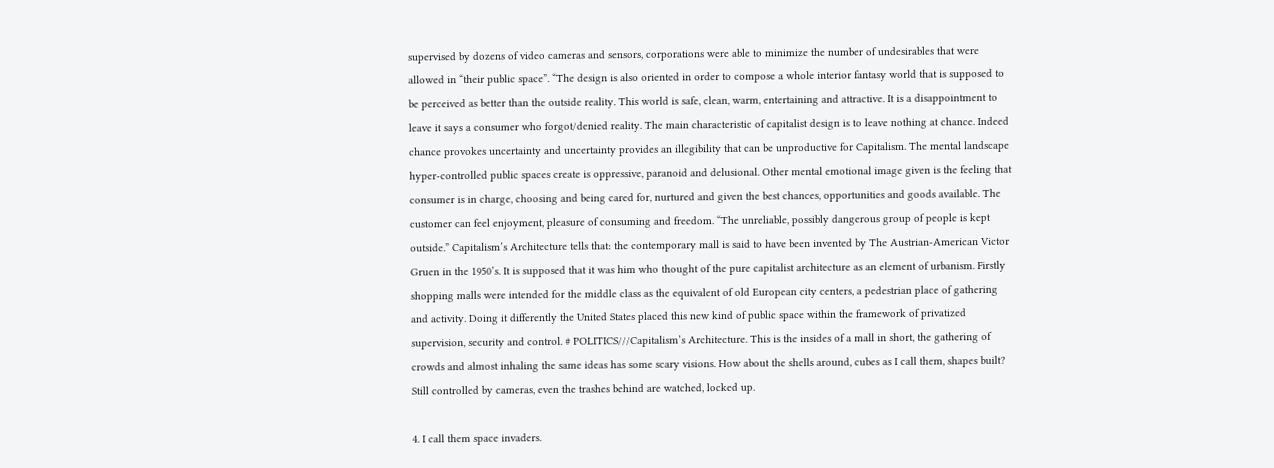supervised by dozens of video cameras and sensors, corporations were able to minimize the number of undesirables that were allowed in “their public space”. “The design is also oriented in order to compose a whole interior fantasy world that is supposed to be perceived as better than the outside reality. This world is safe, clean, warm, entertaining and attractive. It is a disappointment to leave it says a consumer who forgot/denied reality. The main characteristic of capitalist design is to leave nothing at chance. Indeed chance provokes uncertainty and uncertainty provides an illegibility that can be unproductive for Capitalism. The mental landscape hyper-controlled public spaces create is oppressive, paranoid and delusional. Other mental emotional image given is the feeling that consumer is in charge, choosing and being cared for, nurtured and given the best chances, opportunities and goods available. The customer can feel enjoyment, pleasure of consuming and freedom. “The unreliable, possibly dangerous group of people is kept outside.” Capitalism’s Architecture tells that: the contemporary mall is said to have been invented by The Austrian-American Victor Gruen in the 1950’s. It is supposed that it was him who thought of the pure capitalist architecture as an element of urbanism. Firstly shopping malls were intended for the middle class as the equivalent of old European city centers, a pedestrian place of gathering and activity. Doing it differently the United States placed this new kind of public space within the framework of privatized supervision, security and control. # POLITICS///Capitalism’s Architecture. This is the insides of a mall in short, the gathering of crowds and almost inhaling the same ideas has some scary visions. How about the shells around, cubes as I call them, shapes built? Still controlled by cameras, even the trashes behind are watched, locked up.

4. I call them space invaders.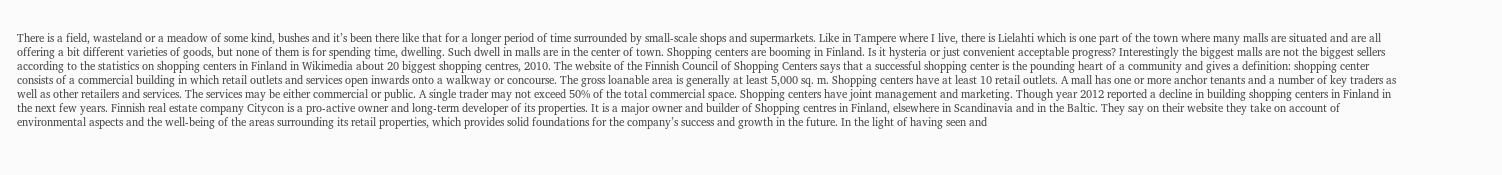There is a field, wasteland or a meadow of some kind, bushes and it’s been there like that for a longer period of time surrounded by small-scale shops and supermarkets. Like in Tampere where I live, there is Lielahti which is one part of the town where many malls are situated and are all offering a bit different varieties of goods, but none of them is for spending time, dwelling. Such dwell in malls are in the center of town. Shopping centers are booming in Finland. Is it hysteria or just convenient acceptable progress? Interestingly the biggest malls are not the biggest sellers according to the statistics on shopping centers in Finland in Wikimedia about 20 biggest shopping centres, 2010. The website of the Finnish Council of Shopping Centers says that a successful shopping center is the pounding heart of a community and gives a definition: shopping center consists of a commercial building in which retail outlets and services open inwards onto a walkway or concourse. The gross loanable area is generally at least 5,000 sq. m. Shopping centers have at least 10 retail outlets. A mall has one or more anchor tenants and a number of key traders as well as other retailers and services. The services may be either commercial or public. A single trader may not exceed 50% of the total commercial space. Shopping centers have joint management and marketing. Though year 2012 reported a decline in building shopping centers in Finland in the next few years. Finnish real estate company Citycon is a pro-active owner and long-term developer of its properties. It is a major owner and builder of Shopping centres in Finland, elsewhere in Scandinavia and in the Baltic. They say on their website they take on account of environmental aspects and the well-being of the areas surrounding its retail properties, which provides solid foundations for the company’s success and growth in the future. In the light of having seen and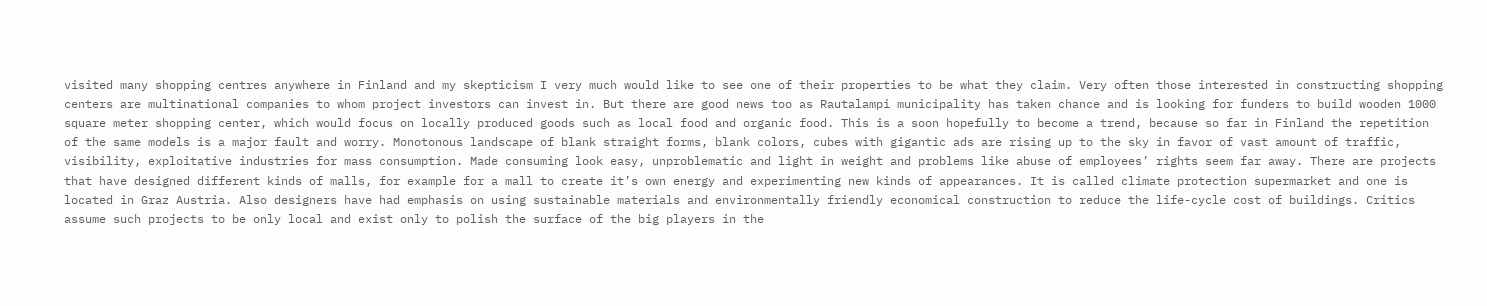visited many shopping centres anywhere in Finland and my skepticism I very much would like to see one of their properties to be what they claim. Very often those interested in constructing shopping centers are multinational companies to whom project investors can invest in. But there are good news too as Rautalampi municipality has taken chance and is looking for funders to build wooden 1000 square meter shopping center, which would focus on locally produced goods such as local food and organic food. This is a soon hopefully to become a trend, because so far in Finland the repetition of the same models is a major fault and worry. Monotonous landscape of blank straight forms, blank colors, cubes with gigantic ads are rising up to the sky in favor of vast amount of traffic, visibility, exploitative industries for mass consumption. Made consuming look easy, unproblematic and light in weight and problems like abuse of employees’ rights seem far away. There are projects that have designed different kinds of malls, for example for a mall to create it’s own energy and experimenting new kinds of appearances. It is called climate protection supermarket and one is located in Graz Austria. Also designers have had emphasis on using sustainable materials and environmentally friendly economical construction to reduce the life-cycle cost of buildings. Critics assume such projects to be only local and exist only to polish the surface of the big players in the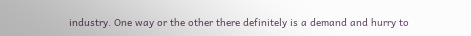industry. One way or the other there definitely is a demand and hurry to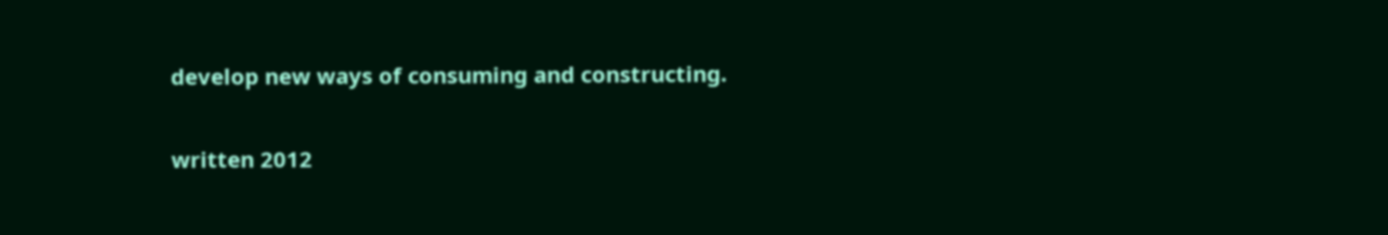develop new ways of consuming and constructing.

written 2012